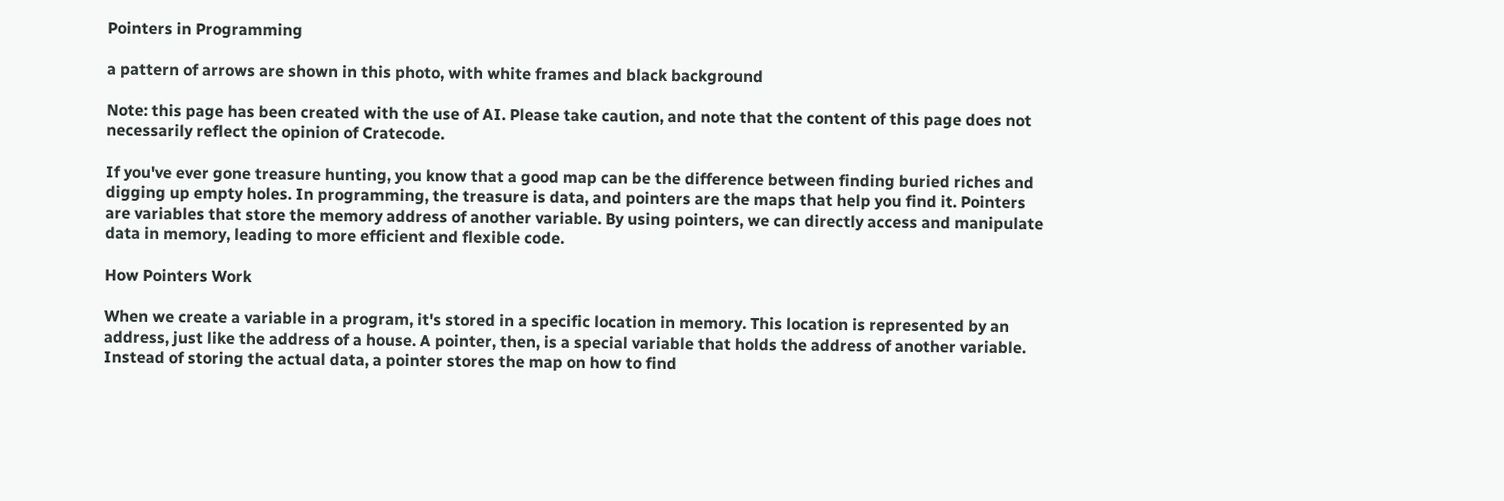Pointers in Programming

a pattern of arrows are shown in this photo, with white frames and black background

Note: this page has been created with the use of AI. Please take caution, and note that the content of this page does not necessarily reflect the opinion of Cratecode.

If you've ever gone treasure hunting, you know that a good map can be the difference between finding buried riches and digging up empty holes. In programming, the treasure is data, and pointers are the maps that help you find it. Pointers are variables that store the memory address of another variable. By using pointers, we can directly access and manipulate data in memory, leading to more efficient and flexible code.

How Pointers Work

When we create a variable in a program, it's stored in a specific location in memory. This location is represented by an address, just like the address of a house. A pointer, then, is a special variable that holds the address of another variable. Instead of storing the actual data, a pointer stores the map on how to find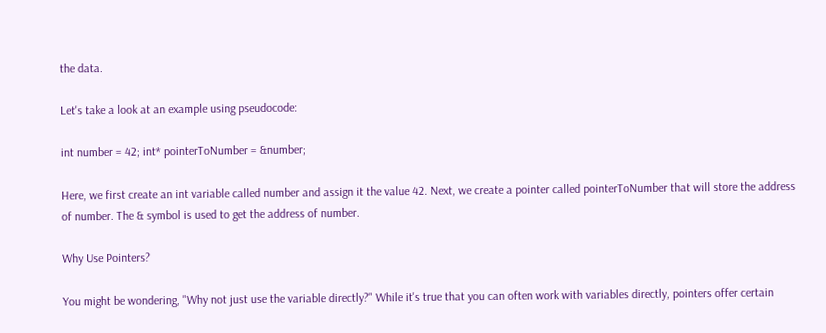the data.

Let's take a look at an example using pseudocode:

int number = 42; int* pointerToNumber = &number;

Here, we first create an int variable called number and assign it the value 42. Next, we create a pointer called pointerToNumber that will store the address of number. The & symbol is used to get the address of number.

Why Use Pointers?

You might be wondering, "Why not just use the variable directly?" While it's true that you can often work with variables directly, pointers offer certain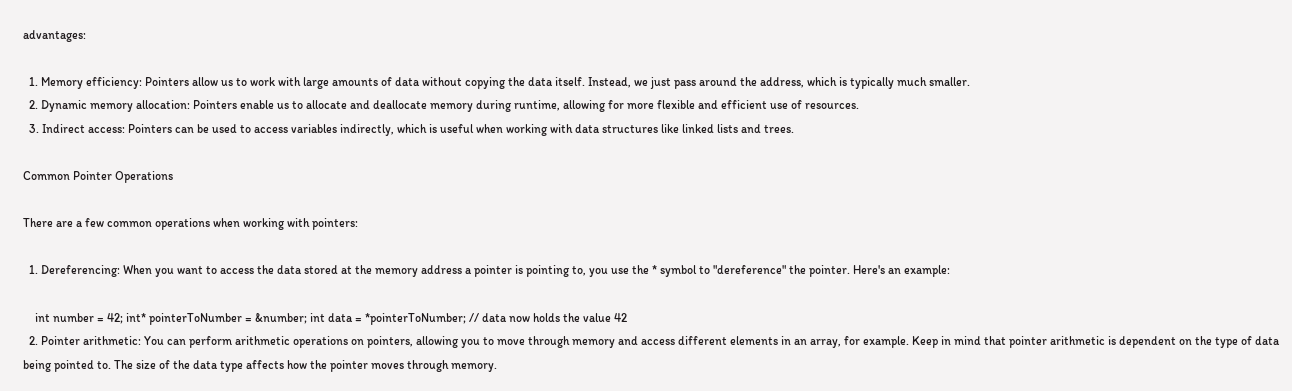advantages:

  1. Memory efficiency: Pointers allow us to work with large amounts of data without copying the data itself. Instead, we just pass around the address, which is typically much smaller.
  2. Dynamic memory allocation: Pointers enable us to allocate and deallocate memory during runtime, allowing for more flexible and efficient use of resources.
  3. Indirect access: Pointers can be used to access variables indirectly, which is useful when working with data structures like linked lists and trees.

Common Pointer Operations

There are a few common operations when working with pointers:

  1. Dereferencing: When you want to access the data stored at the memory address a pointer is pointing to, you use the * symbol to "dereference" the pointer. Here's an example:

    int number = 42; int* pointerToNumber = &number; int data = *pointerToNumber; // data now holds the value 42
  2. Pointer arithmetic: You can perform arithmetic operations on pointers, allowing you to move through memory and access different elements in an array, for example. Keep in mind that pointer arithmetic is dependent on the type of data being pointed to. The size of the data type affects how the pointer moves through memory.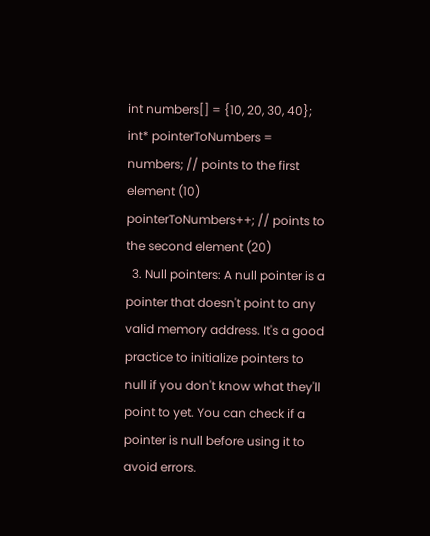int numbers[] = {10, 20, 30, 40}; int* pointerToNumbers = numbers; // points to the first element (10) pointerToNumbers++; // points to the second element (20)
  3. Null pointers: A null pointer is a pointer that doesn't point to any valid memory address. It's a good practice to initialize pointers to null if you don't know what they'll point to yet. You can check if a pointer is null before using it to avoid errors.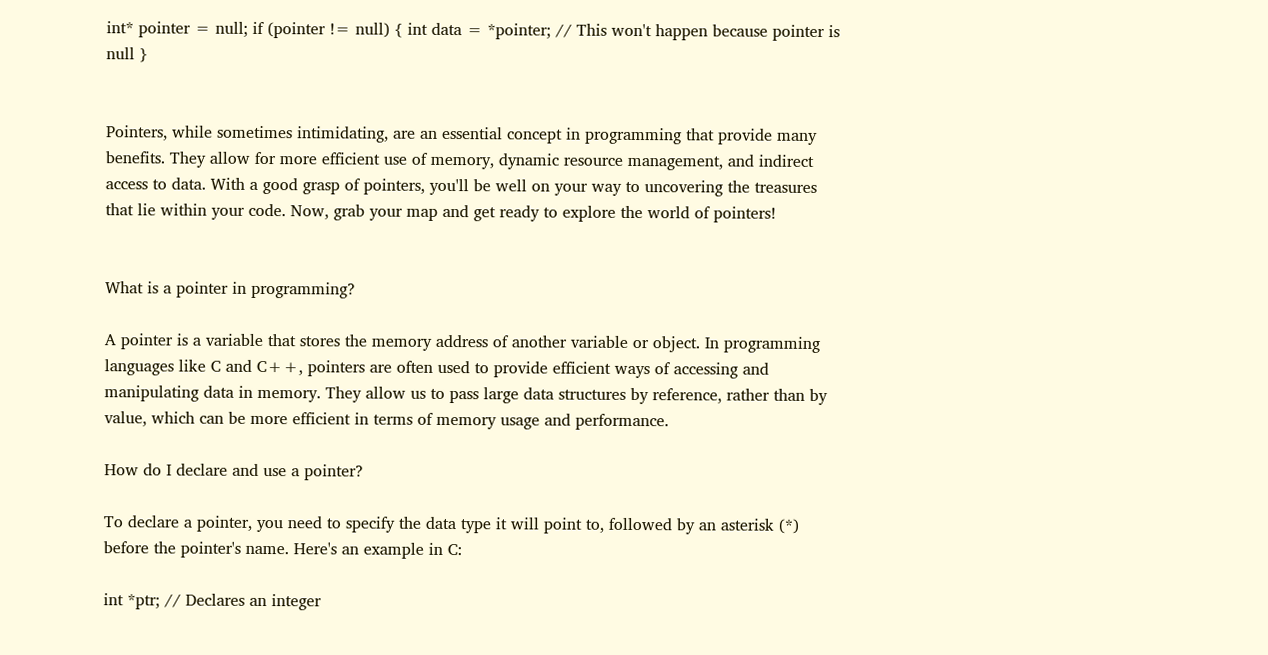int* pointer = null; if (pointer != null) { int data = *pointer; // This won't happen because pointer is null }


Pointers, while sometimes intimidating, are an essential concept in programming that provide many benefits. They allow for more efficient use of memory, dynamic resource management, and indirect access to data. With a good grasp of pointers, you'll be well on your way to uncovering the treasures that lie within your code. Now, grab your map and get ready to explore the world of pointers!


What is a pointer in programming?

A pointer is a variable that stores the memory address of another variable or object. In programming languages like C and C++, pointers are often used to provide efficient ways of accessing and manipulating data in memory. They allow us to pass large data structures by reference, rather than by value, which can be more efficient in terms of memory usage and performance.

How do I declare and use a pointer?

To declare a pointer, you need to specify the data type it will point to, followed by an asterisk (*) before the pointer's name. Here's an example in C:

int *ptr; // Declares an integer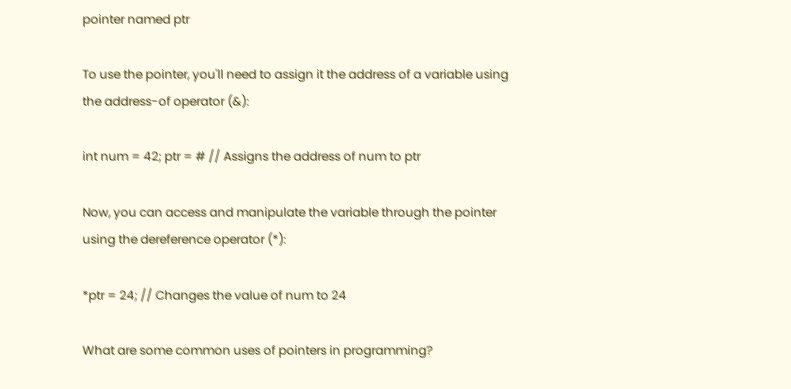pointer named ptr

To use the pointer, you'll need to assign it the address of a variable using the address-of operator (&):

int num = 42; ptr = # // Assigns the address of num to ptr

Now, you can access and manipulate the variable through the pointer using the dereference operator (*):

*ptr = 24; // Changes the value of num to 24

What are some common uses of pointers in programming?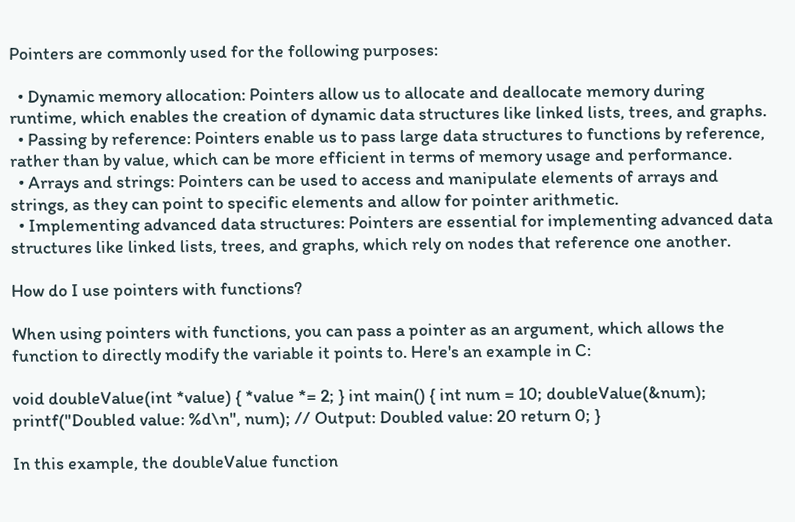Pointers are commonly used for the following purposes:

  • Dynamic memory allocation: Pointers allow us to allocate and deallocate memory during runtime, which enables the creation of dynamic data structures like linked lists, trees, and graphs.
  • Passing by reference: Pointers enable us to pass large data structures to functions by reference, rather than by value, which can be more efficient in terms of memory usage and performance.
  • Arrays and strings: Pointers can be used to access and manipulate elements of arrays and strings, as they can point to specific elements and allow for pointer arithmetic.
  • Implementing advanced data structures: Pointers are essential for implementing advanced data structures like linked lists, trees, and graphs, which rely on nodes that reference one another.

How do I use pointers with functions?

When using pointers with functions, you can pass a pointer as an argument, which allows the function to directly modify the variable it points to. Here's an example in C:

void doubleValue(int *value) { *value *= 2; } int main() { int num = 10; doubleValue(&num); printf("Doubled value: %d\n", num); // Output: Doubled value: 20 return 0; }

In this example, the doubleValue function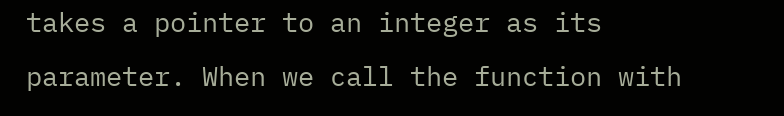takes a pointer to an integer as its parameter. When we call the function with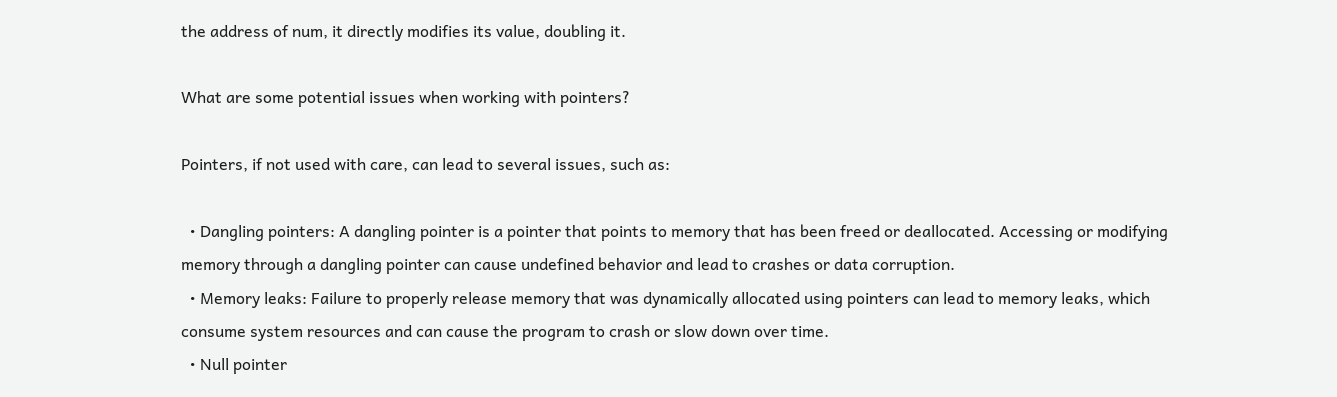the address of num, it directly modifies its value, doubling it.

What are some potential issues when working with pointers?

Pointers, if not used with care, can lead to several issues, such as:

  • Dangling pointers: A dangling pointer is a pointer that points to memory that has been freed or deallocated. Accessing or modifying memory through a dangling pointer can cause undefined behavior and lead to crashes or data corruption.
  • Memory leaks: Failure to properly release memory that was dynamically allocated using pointers can lead to memory leaks, which consume system resources and can cause the program to crash or slow down over time.
  • Null pointer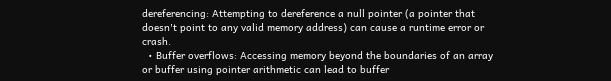dereferencing: Attempting to dereference a null pointer (a pointer that doesn't point to any valid memory address) can cause a runtime error or crash.
  • Buffer overflows: Accessing memory beyond the boundaries of an array or buffer using pointer arithmetic can lead to buffer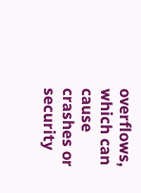overflows, which can cause crashes or security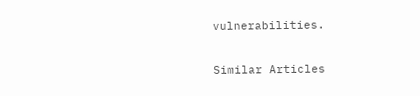vulnerabilities.

Similar Articles